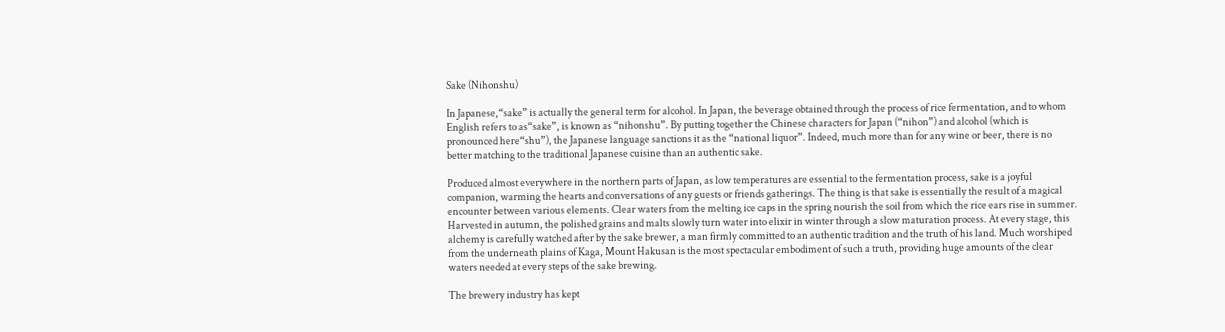Sake (Nihonshu)

In Japanese,“sake” is actually the general term for alcohol. In Japan, the beverage obtained through the process of rice fermentation, and to whom English refers to as“sake”, is known as “nihonshu”. By putting together the Chinese characters for Japan (“nihon”) and alcohol (which is pronounced here“shu”), the Japanese language sanctions it as the “national liquor”. Indeed, much more than for any wine or beer, there is no better matching to the traditional Japanese cuisine than an authentic sake.

Produced almost everywhere in the northern parts of Japan, as low temperatures are essential to the fermentation process, sake is a joyful companion, warming the hearts and conversations of any guests or friends gatherings. The thing is that sake is essentially the result of a magical encounter between various elements. Clear waters from the melting ice caps in the spring nourish the soil from which the rice ears rise in summer. Harvested in autumn, the polished grains and malts slowly turn water into elixir in winter through a slow maturation process. At every stage, this alchemy is carefully watched after by the sake brewer, a man firmly committed to an authentic tradition and the truth of his land. Much worshiped from the underneath plains of Kaga, Mount Hakusan is the most spectacular embodiment of such a truth, providing huge amounts of the clear waters needed at every steps of the sake brewing.

The brewery industry has kept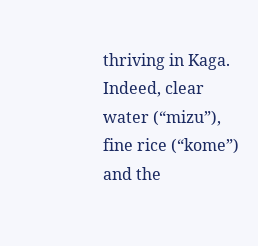thriving in Kaga. Indeed, clear water (“mizu”), fine rice (“kome”) and the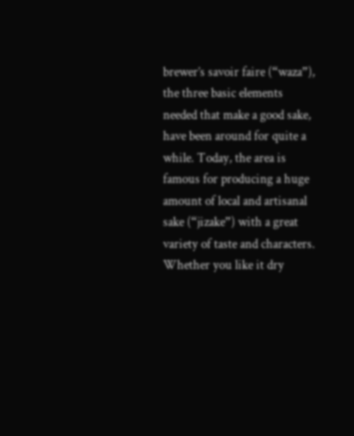brewer’s savoir faire (“waza”), the three basic elements needed that make a good sake, have been around for quite a while. Today, the area is famous for producing a huge amount of local and artisanal sake (“jizake”) with a great variety of taste and characters. Whether you like it dry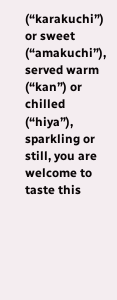(“karakuchi”) or sweet (“amakuchi”), served warm (“kan”) or chilled (“hiya”), sparkling or still, you are welcome to taste this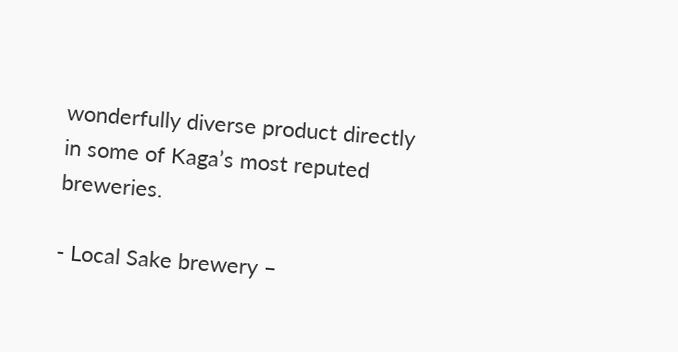wonderfully diverse product directly in some of Kaga’s most reputed breweries.

- Local Sake brewery –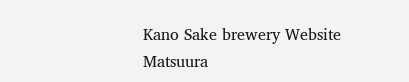Kano Sake brewery Website
Matsuura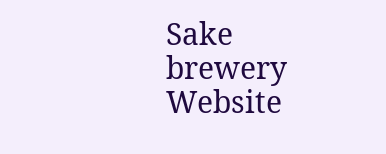Sake brewery Website